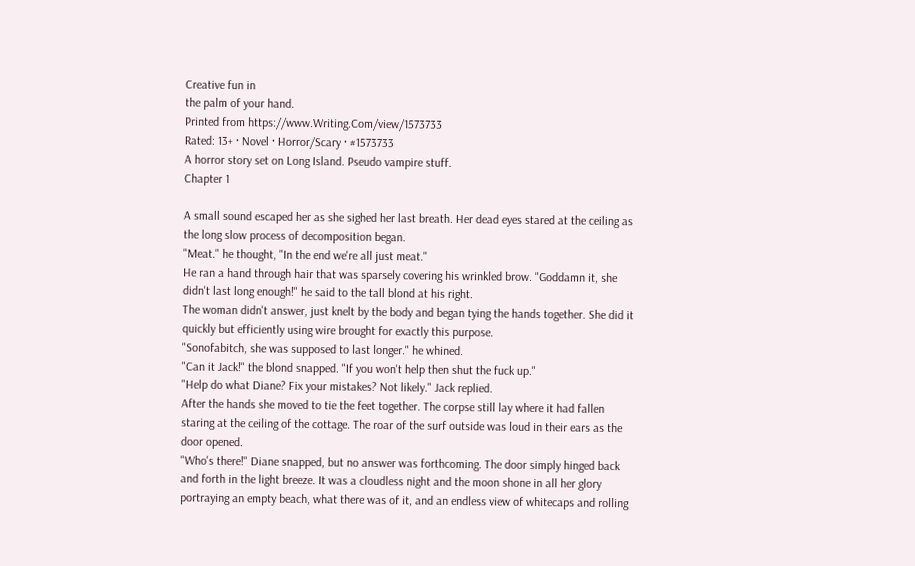Creative fun in
the palm of your hand.
Printed from https://www.Writing.Com/view/1573733
Rated: 13+ · Novel · Horror/Scary · #1573733
A horror story set on Long Island. Pseudo vampire stuff.
Chapter 1

A small sound escaped her as she sighed her last breath. Her dead eyes stared at the ceiling as the long slow process of decomposition began.
"Meat." he thought, "In the end we're all just meat."
He ran a hand through hair that was sparsely covering his wrinkled brow. "Goddamn it, she didn't last long enough!" he said to the tall blond at his right.
The woman didn't answer, just knelt by the body and began tying the hands together. She did it quickly but efficiently using wire brought for exactly this purpose.
"Sonofabitch, she was supposed to last longer." he whined.
"Can it Jack!" the blond snapped. "If you won't help then shut the fuck up."
"Help do what Diane? Fix your mistakes? Not likely." Jack replied.
After the hands she moved to tie the feet together. The corpse still lay where it had fallen staring at the ceiling of the cottage. The roar of the surf outside was loud in their ears as the door opened.
"Who's there!" Diane snapped, but no answer was forthcoming. The door simply hinged back and forth in the light breeze. It was a cloudless night and the moon shone in all her glory portraying an empty beach, what there was of it, and an endless view of whitecaps and rolling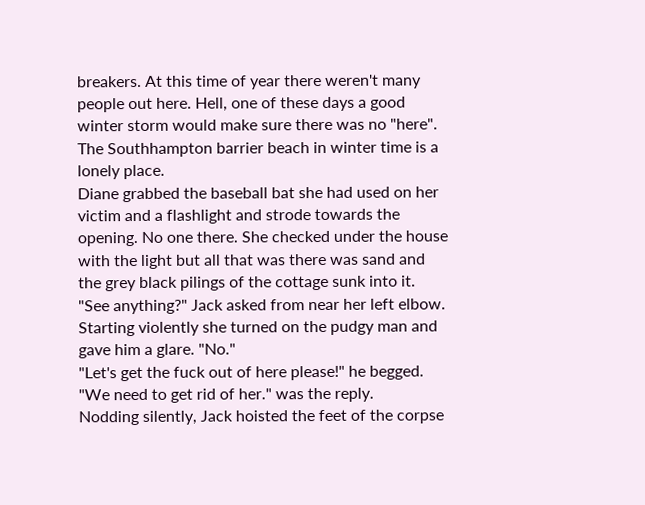breakers. At this time of year there weren't many people out here. Hell, one of these days a good winter storm would make sure there was no "here". The Southhampton barrier beach in winter time is a lonely place.
Diane grabbed the baseball bat she had used on her victim and a flashlight and strode towards the opening. No one there. She checked under the house with the light but all that was there was sand and the grey black pilings of the cottage sunk into it.
"See anything?" Jack asked from near her left elbow.
Starting violently she turned on the pudgy man and gave him a glare. "No."
"Let's get the fuck out of here please!" he begged.
"We need to get rid of her." was the reply.
Nodding silently, Jack hoisted the feet of the corpse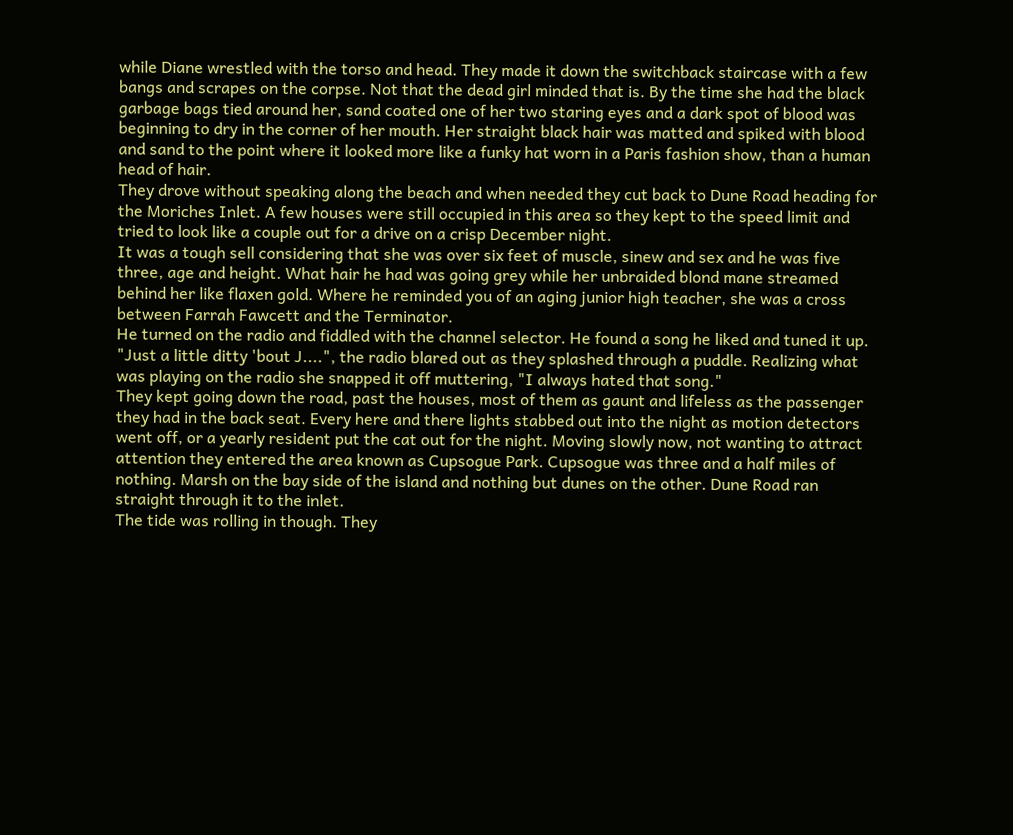while Diane wrestled with the torso and head. They made it down the switchback staircase with a few bangs and scrapes on the corpse. Not that the dead girl minded that is. By the time she had the black garbage bags tied around her, sand coated one of her two staring eyes and a dark spot of blood was beginning to dry in the corner of her mouth. Her straight black hair was matted and spiked with blood and sand to the point where it looked more like a funky hat worn in a Paris fashion show, than a human head of hair.
They drove without speaking along the beach and when needed they cut back to Dune Road heading for the Moriches Inlet. A few houses were still occupied in this area so they kept to the speed limit and tried to look like a couple out for a drive on a crisp December night.
It was a tough sell considering that she was over six feet of muscle, sinew and sex and he was five three, age and height. What hair he had was going grey while her unbraided blond mane streamed behind her like flaxen gold. Where he reminded you of an aging junior high teacher, she was a cross between Farrah Fawcett and the Terminator.
He turned on the radio and fiddled with the channel selector. He found a song he liked and tuned it up.
"Just a little ditty 'bout J....", the radio blared out as they splashed through a puddle. Realizing what was playing on the radio she snapped it off muttering, "I always hated that song."
They kept going down the road, past the houses, most of them as gaunt and lifeless as the passenger they had in the back seat. Every here and there lights stabbed out into the night as motion detectors went off, or a yearly resident put the cat out for the night. Moving slowly now, not wanting to attract attention they entered the area known as Cupsogue Park. Cupsogue was three and a half miles of nothing. Marsh on the bay side of the island and nothing but dunes on the other. Dune Road ran straight through it to the inlet.
The tide was rolling in though. They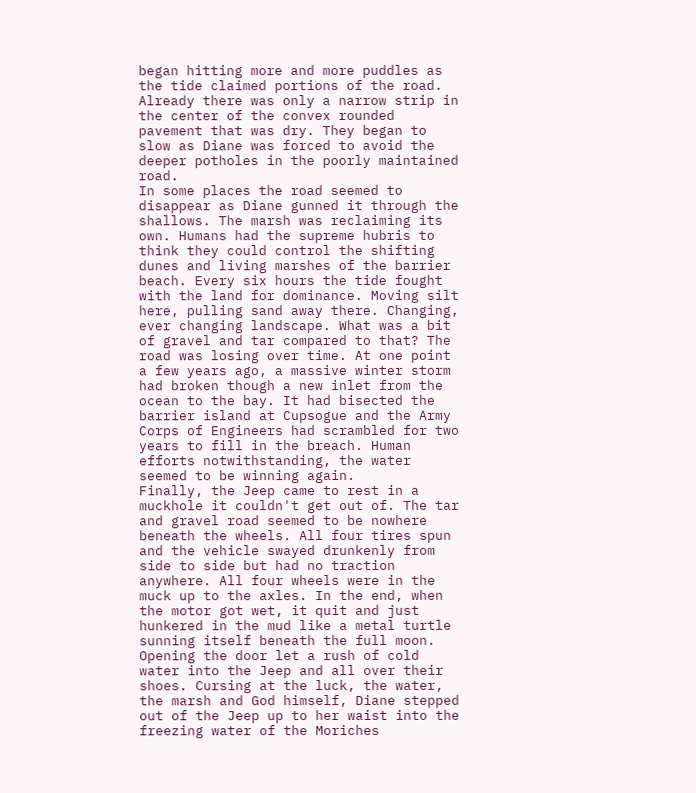began hitting more and more puddles as the tide claimed portions of the road. Already there was only a narrow strip in the center of the convex rounded pavement that was dry. They began to slow as Diane was forced to avoid the deeper potholes in the poorly maintained road.
In some places the road seemed to disappear as Diane gunned it through the shallows. The marsh was reclaiming its own. Humans had the supreme hubris to think they could control the shifting dunes and living marshes of the barrier beach. Every six hours the tide fought with the land for dominance. Moving silt here, pulling sand away there. Changing, ever changing landscape. What was a bit of gravel and tar compared to that? The road was losing over time. At one point a few years ago, a massive winter storm had broken though a new inlet from the ocean to the bay. It had bisected the barrier island at Cupsogue and the Army Corps of Engineers had scrambled for two years to fill in the breach. Human efforts notwithstanding, the water seemed to be winning again.
Finally, the Jeep came to rest in a muckhole it couldn't get out of. The tar and gravel road seemed to be nowhere beneath the wheels. All four tires spun and the vehicle swayed drunkenly from side to side but had no traction anywhere. All four wheels were in the muck up to the axles. In the end, when the motor got wet, it quit and just hunkered in the mud like a metal turtle sunning itself beneath the full moon.
Opening the door let a rush of cold water into the Jeep and all over their shoes. Cursing at the luck, the water, the marsh and God himself, Diane stepped out of the Jeep up to her waist into the freezing water of the Moriches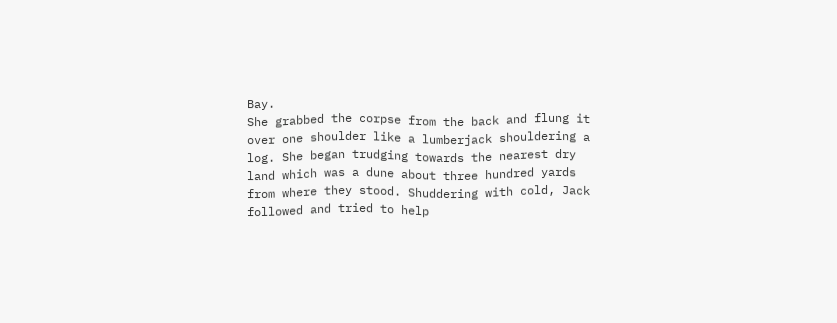Bay.
She grabbed the corpse from the back and flung it over one shoulder like a lumberjack shouldering a log. She began trudging towards the nearest dry land which was a dune about three hundred yards from where they stood. Shuddering with cold, Jack followed and tried to help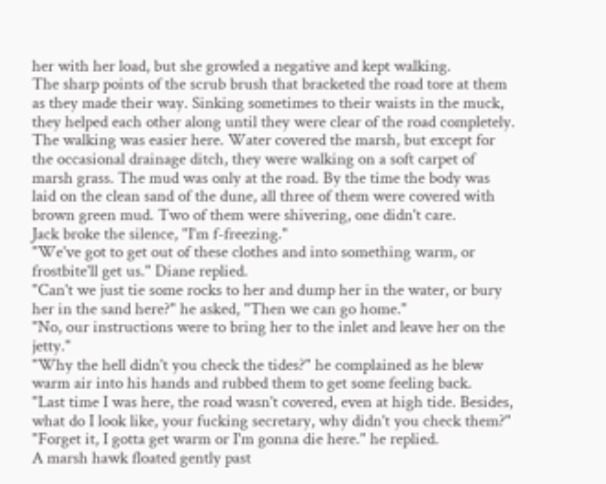her with her load, but she growled a negative and kept walking.
The sharp points of the scrub brush that bracketed the road tore at them as they made their way. Sinking sometimes to their waists in the muck, they helped each other along until they were clear of the road completely. The walking was easier here. Water covered the marsh, but except for the occasional drainage ditch, they were walking on a soft carpet of marsh grass. The mud was only at the road. By the time the body was laid on the clean sand of the dune, all three of them were covered with brown green mud. Two of them were shivering, one didn't care.
Jack broke the silence, "I'm f-freezing."
"We've got to get out of these clothes and into something warm, or frostbite'll get us." Diane replied.
"Can't we just tie some rocks to her and dump her in the water, or bury her in the sand here?" he asked, "Then we can go home."
"No, our instructions were to bring her to the inlet and leave her on the jetty."
"Why the hell didn't you check the tides?" he complained as he blew warm air into his hands and rubbed them to get some feeling back.
"Last time I was here, the road wasn't covered, even at high tide. Besides, what do I look like, your fucking secretary, why didn't you check them?"
"Forget it, I gotta get warm or I'm gonna die here." he replied.
A marsh hawk floated gently past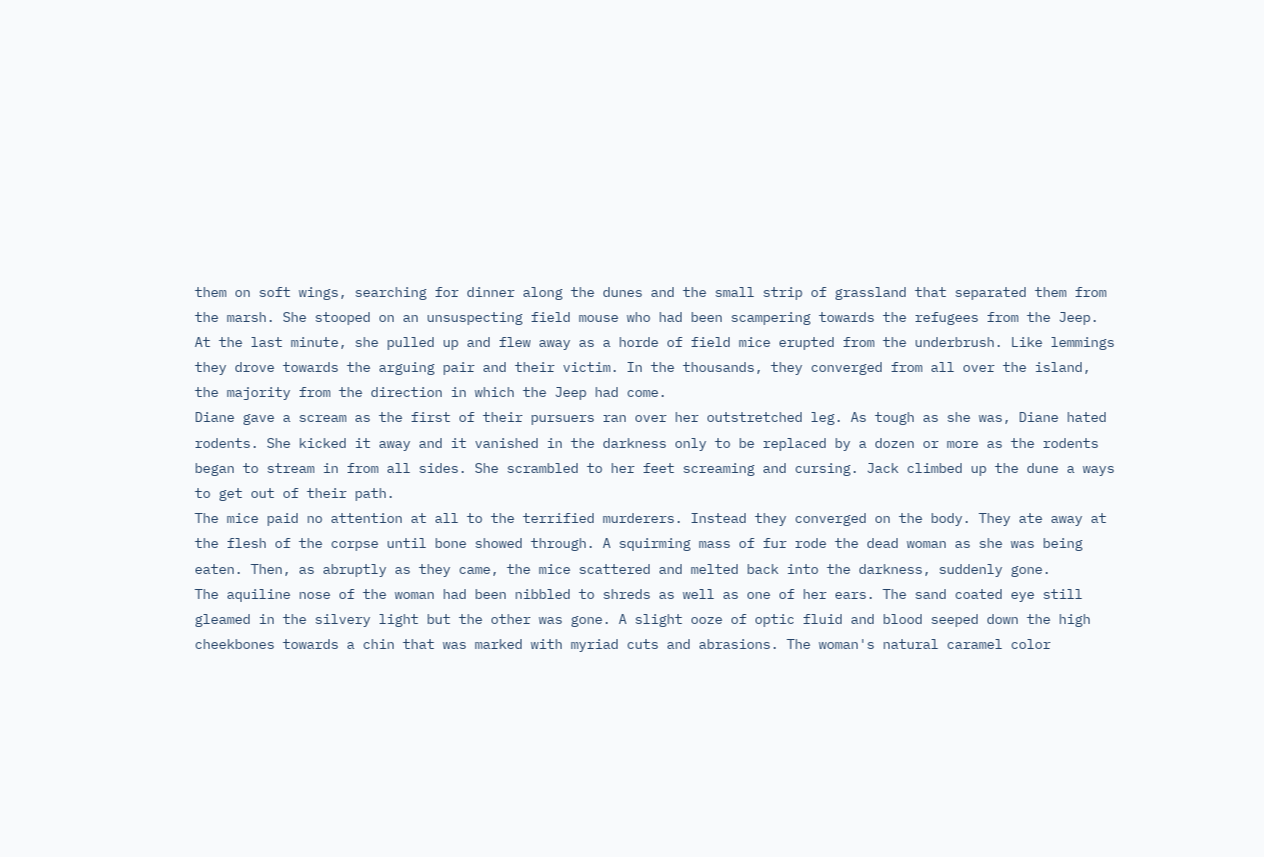them on soft wings, searching for dinner along the dunes and the small strip of grassland that separated them from the marsh. She stooped on an unsuspecting field mouse who had been scampering towards the refugees from the Jeep. At the last minute, she pulled up and flew away as a horde of field mice erupted from the underbrush. Like lemmings they drove towards the arguing pair and their victim. In the thousands, they converged from all over the island, the majority from the direction in which the Jeep had come.
Diane gave a scream as the first of their pursuers ran over her outstretched leg. As tough as she was, Diane hated rodents. She kicked it away and it vanished in the darkness only to be replaced by a dozen or more as the rodents began to stream in from all sides. She scrambled to her feet screaming and cursing. Jack climbed up the dune a ways to get out of their path.
The mice paid no attention at all to the terrified murderers. Instead they converged on the body. They ate away at the flesh of the corpse until bone showed through. A squirming mass of fur rode the dead woman as she was being eaten. Then, as abruptly as they came, the mice scattered and melted back into the darkness, suddenly gone.
The aquiline nose of the woman had been nibbled to shreds as well as one of her ears. The sand coated eye still gleamed in the silvery light but the other was gone. A slight ooze of optic fluid and blood seeped down the high cheekbones towards a chin that was marked with myriad cuts and abrasions. The woman's natural caramel color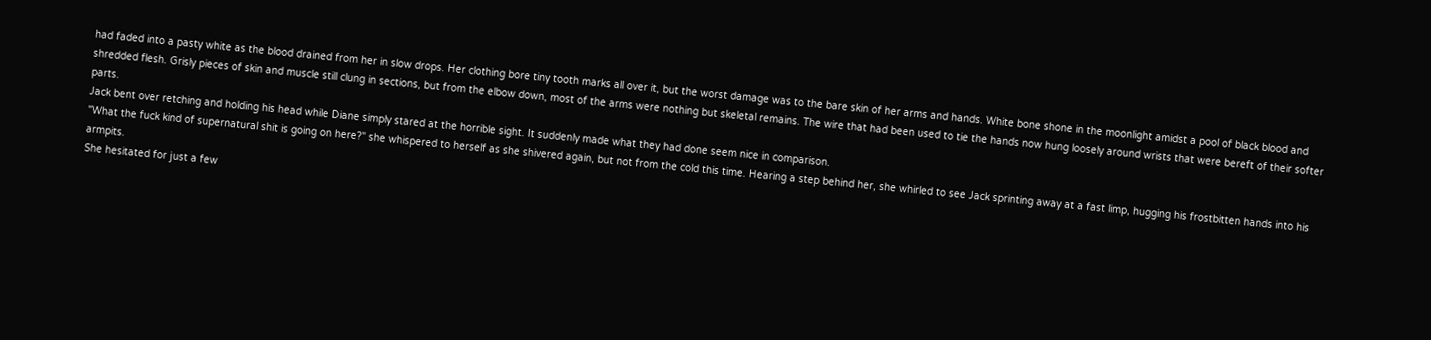had faded into a pasty white as the blood drained from her in slow drops. Her clothing bore tiny tooth marks all over it, but the worst damage was to the bare skin of her arms and hands. White bone shone in the moonlight amidst a pool of black blood and shredded flesh. Grisly pieces of skin and muscle still clung in sections, but from the elbow down, most of the arms were nothing but skeletal remains. The wire that had been used to tie the hands now hung loosely around wrists that were bereft of their softer parts.
Jack bent over retching and holding his head while Diane simply stared at the horrible sight. It suddenly made what they had done seem nice in comparison.
"What the fuck kind of supernatural shit is going on here?" she whispered to herself as she shivered again, but not from the cold this time. Hearing a step behind her, she whirled to see Jack sprinting away at a fast limp, hugging his frostbitten hands into his armpits.
She hesitated for just a few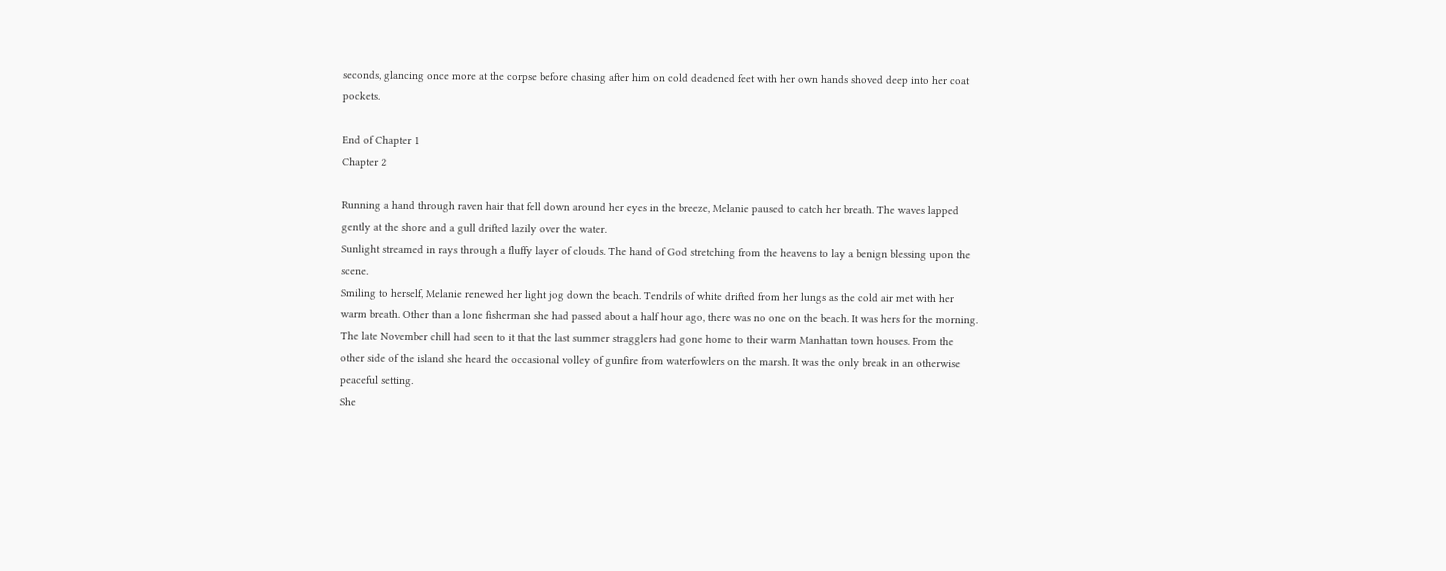seconds, glancing once more at the corpse before chasing after him on cold deadened feet with her own hands shoved deep into her coat pockets.

End of Chapter 1
Chapter 2

Running a hand through raven hair that fell down around her eyes in the breeze, Melanie paused to catch her breath. The waves lapped gently at the shore and a gull drifted lazily over the water.
Sunlight streamed in rays through a fluffy layer of clouds. The hand of God stretching from the heavens to lay a benign blessing upon the scene.
Smiling to herself, Melanie renewed her light jog down the beach. Tendrils of white drifted from her lungs as the cold air met with her warm breath. Other than a lone fisherman she had passed about a half hour ago, there was no one on the beach. It was hers for the morning. The late November chill had seen to it that the last summer stragglers had gone home to their warm Manhattan town houses. From the other side of the island she heard the occasional volley of gunfire from waterfowlers on the marsh. It was the only break in an otherwise peaceful setting.
She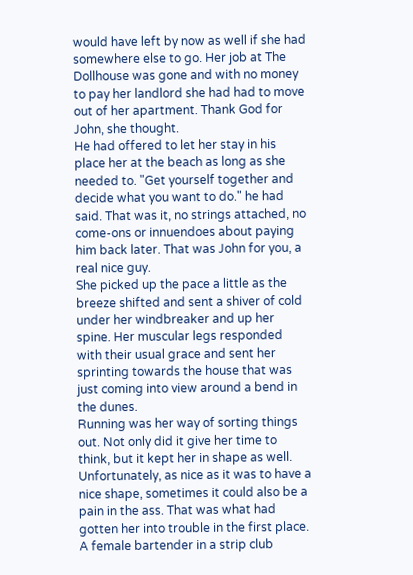would have left by now as well if she had somewhere else to go. Her job at The Dollhouse was gone and with no money to pay her landlord she had had to move out of her apartment. Thank God for John, she thought.
He had offered to let her stay in his place her at the beach as long as she needed to. "Get yourself together and decide what you want to do." he had said. That was it, no strings attached, no come-ons or innuendoes about paying him back later. That was John for you, a real nice guy.
She picked up the pace a little as the breeze shifted and sent a shiver of cold under her windbreaker and up her spine. Her muscular legs responded with their usual grace and sent her sprinting towards the house that was just coming into view around a bend in the dunes.
Running was her way of sorting things out. Not only did it give her time to think, but it kept her in shape as well. Unfortunately, as nice as it was to have a nice shape, sometimes it could also be a pain in the ass. That was what had gotten her into trouble in the first place.
A female bartender in a strip club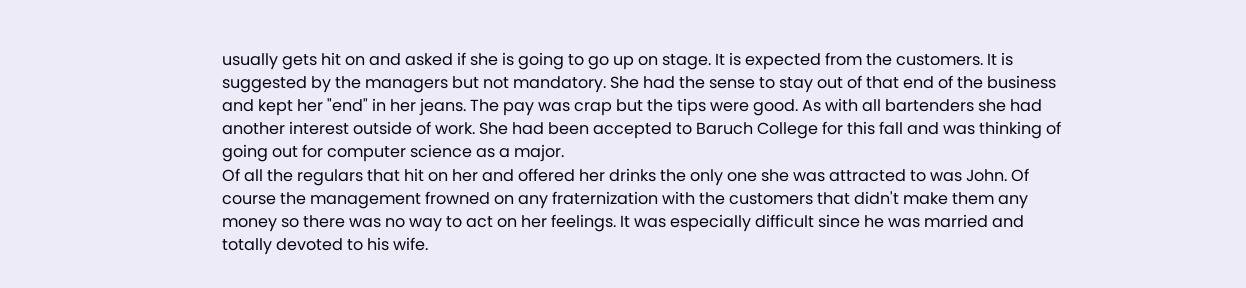usually gets hit on and asked if she is going to go up on stage. It is expected from the customers. It is suggested by the managers but not mandatory. She had the sense to stay out of that end of the business and kept her "end" in her jeans. The pay was crap but the tips were good. As with all bartenders she had another interest outside of work. She had been accepted to Baruch College for this fall and was thinking of going out for computer science as a major.
Of all the regulars that hit on her and offered her drinks the only one she was attracted to was John. Of course the management frowned on any fraternization with the customers that didn't make them any money so there was no way to act on her feelings. It was especially difficult since he was married and totally devoted to his wife.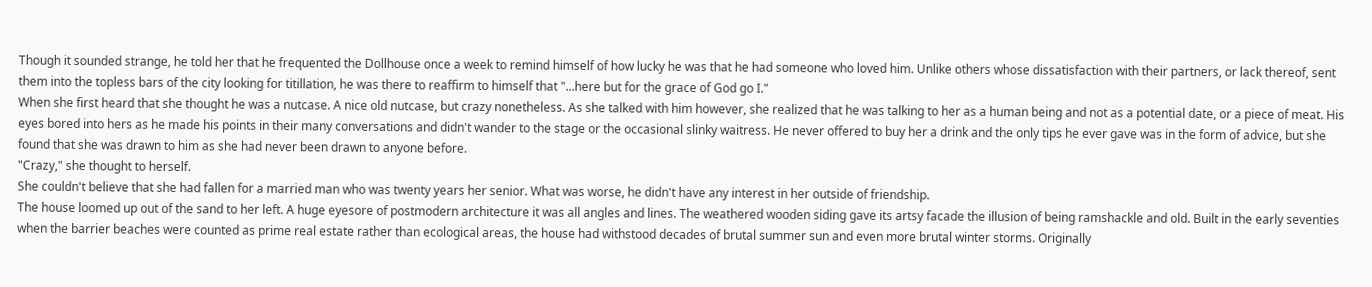Though it sounded strange, he told her that he frequented the Dollhouse once a week to remind himself of how lucky he was that he had someone who loved him. Unlike others whose dissatisfaction with their partners, or lack thereof, sent them into the topless bars of the city looking for titillation, he was there to reaffirm to himself that "...here but for the grace of God go I."
When she first heard that she thought he was a nutcase. A nice old nutcase, but crazy nonetheless. As she talked with him however, she realized that he was talking to her as a human being and not as a potential date, or a piece of meat. His eyes bored into hers as he made his points in their many conversations and didn't wander to the stage or the occasional slinky waitress. He never offered to buy her a drink and the only tips he ever gave was in the form of advice, but she found that she was drawn to him as she had never been drawn to anyone before.
"Crazy," she thought to herself.
She couldn't believe that she had fallen for a married man who was twenty years her senior. What was worse, he didn't have any interest in her outside of friendship.
The house loomed up out of the sand to her left. A huge eyesore of postmodern architecture it was all angles and lines. The weathered wooden siding gave its artsy facade the illusion of being ramshackle and old. Built in the early seventies when the barrier beaches were counted as prime real estate rather than ecological areas, the house had withstood decades of brutal summer sun and even more brutal winter storms. Originally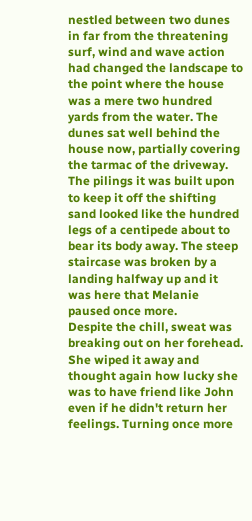nestled between two dunes in far from the threatening surf, wind and wave action had changed the landscape to the point where the house was a mere two hundred yards from the water. The dunes sat well behind the house now, partially covering the tarmac of the driveway. The pilings it was built upon to keep it off the shifting sand looked like the hundred legs of a centipede about to bear its body away. The steep staircase was broken by a landing halfway up and it was here that Melanie paused once more.
Despite the chill, sweat was breaking out on her forehead. She wiped it away and thought again how lucky she was to have friend like John even if he didn't return her feelings. Turning once more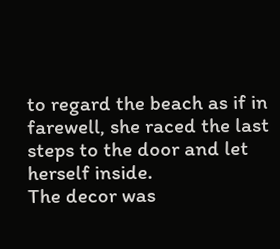to regard the beach as if in farewell, she raced the last steps to the door and let herself inside.
The decor was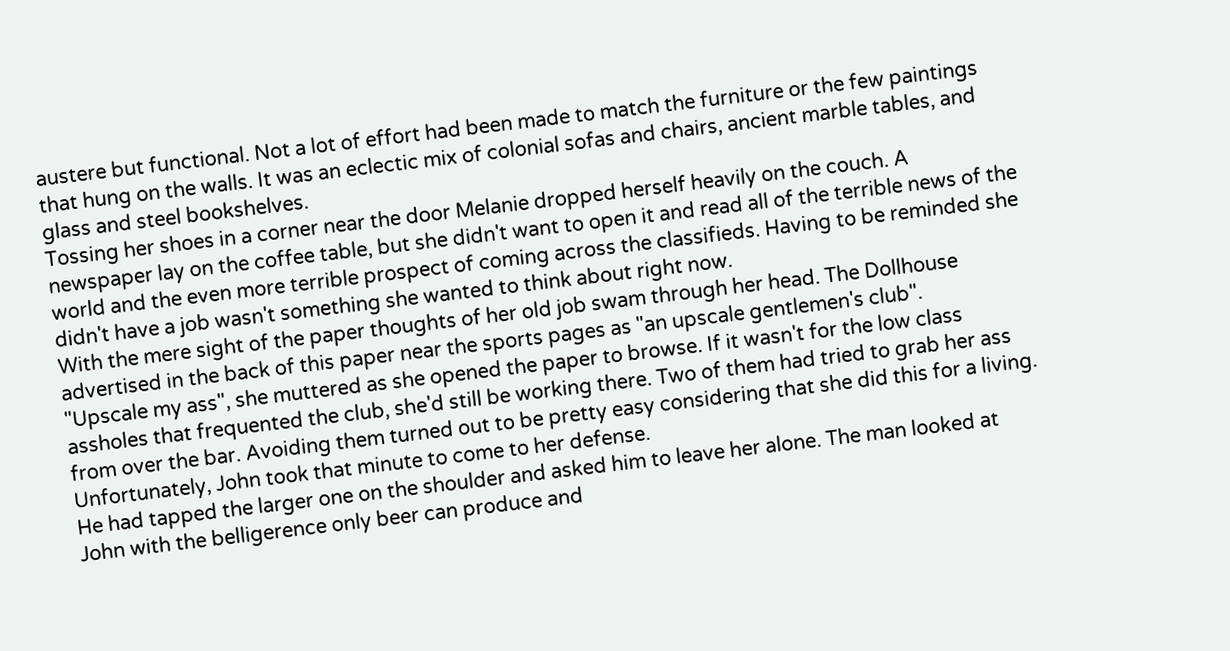austere but functional. Not a lot of effort had been made to match the furniture or the few paintings that hung on the walls. It was an eclectic mix of colonial sofas and chairs, ancient marble tables, and glass and steel bookshelves.
Tossing her shoes in a corner near the door Melanie dropped herself heavily on the couch. A newspaper lay on the coffee table, but she didn't want to open it and read all of the terrible news of the world and the even more terrible prospect of coming across the classifieds. Having to be reminded she didn't have a job wasn't something she wanted to think about right now.
With the mere sight of the paper thoughts of her old job swam through her head. The Dollhouse advertised in the back of this paper near the sports pages as "an upscale gentlemen's club".
"Upscale my ass", she muttered as she opened the paper to browse. If it wasn't for the low class assholes that frequented the club, she'd still be working there. Two of them had tried to grab her ass from over the bar. Avoiding them turned out to be pretty easy considering that she did this for a living. Unfortunately, John took that minute to come to her defense.
He had tapped the larger one on the shoulder and asked him to leave her alone. The man looked at John with the belligerence only beer can produce and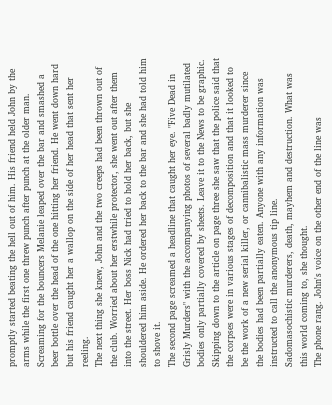promptly started beating the hell out of him. His friend held John by the arms while the first one threw punch after punch at the older man. Screaming for the bouncers Melanie leaped over the bar and smashed a beer bottle over the head of the one hitting her friend. He went down hard but his friend caught her a wallop on the side of her head that sent her reeling.
The next thing she knew, John and the two creeps had been thrown out of the club. Worried about her erstwhile protector, she went out after them into the street. Her boss Nick had tried to hold her back, but she shouldered him aside. He ordered her back to the bar and she had told him to shove it.
The second page screamed a headline that caught her eye. "Five Dead in Grisly Murders" with the accompanying photos of several badly mutilated bodies only partially covered by sheets. Leave it to the News to be graphic. Skipping down to the article on page three she saw that the police said that the corpses were in various stages of decomposition and that it looked to be the work of a new serial killer, or cannibalistic mass murderer since the bodies had been partially eaten. Anyone with any information was instructed to call the anonymous tip line.
Sadomasochistic murderers, death, mayhem and destruction. What was this world coming to, she thought.
The phone rang. John's voice on the other end of the line was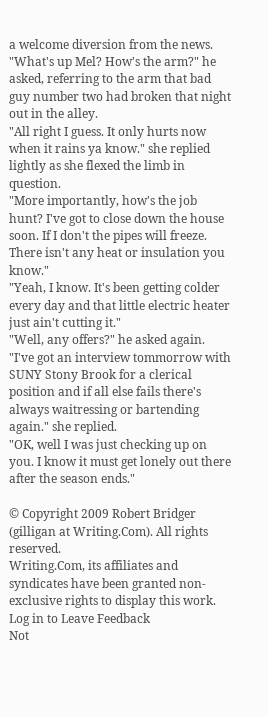a welcome diversion from the news.
"What's up Mel? How's the arm?" he asked, referring to the arm that bad guy number two had broken that night out in the alley.
"All right I guess. It only hurts now when it rains ya know." she replied lightly as she flexed the limb in question.
"More importantly, how's the job hunt? I've got to close down the house soon. If I don't the pipes will freeze. There isn't any heat or insulation you know."
"Yeah, I know. It's been getting colder every day and that little electric heater just ain't cutting it."
"Well, any offers?" he asked again.
"I've got an interview tommorrow with SUNY Stony Brook for a clerical position and if all else fails there's always waitressing or bartending again." she replied.
"OK, well I was just checking up on you. I know it must get lonely out there after the season ends."

© Copyright 2009 Robert Bridger (gilligan at Writing.Com). All rights reserved.
Writing.Com, its affiliates and syndicates have been granted non-exclusive rights to display this work.
Log in to Leave Feedback
Not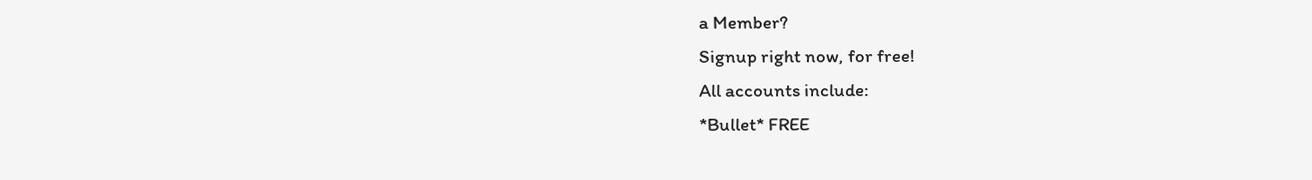a Member?
Signup right now, for free!
All accounts include:
*Bullet* FREE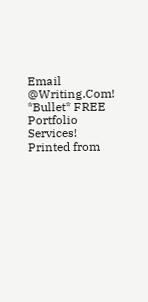Email @Writing.Com!
*Bullet* FREE Portfolio Services!
Printed from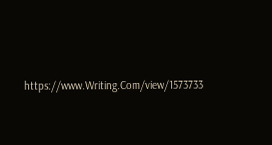https://www.Writing.Com/view/1573733